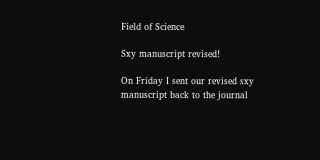Field of Science

Sxy manuscript revised!

On Friday I sent our revised sxy manuscript back to the journal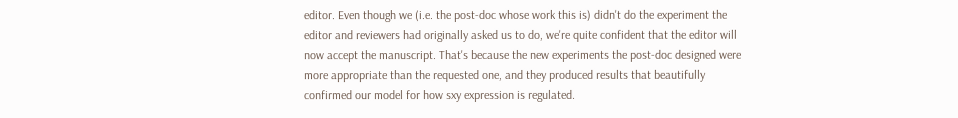editor. Even though we (i.e. the post-doc whose work this is) didn't do the experiment the editor and reviewers had originally asked us to do, we're quite confident that the editor will now accept the manuscript. That's because the new experiments the post-doc designed were more appropriate than the requested one, and they produced results that beautifully confirmed our model for how sxy expression is regulated.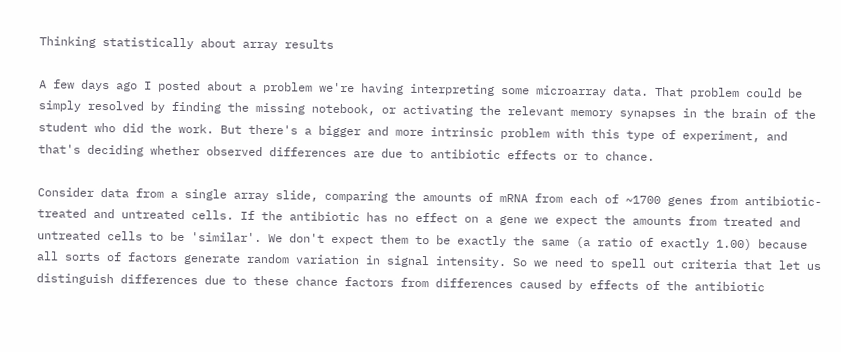Thinking statistically about array results

A few days ago I posted about a problem we're having interpreting some microarray data. That problem could be simply resolved by finding the missing notebook, or activating the relevant memory synapses in the brain of the student who did the work. But there's a bigger and more intrinsic problem with this type of experiment, and that's deciding whether observed differences are due to antibiotic effects or to chance.

Consider data from a single array slide, comparing the amounts of mRNA from each of ~1700 genes from antibiotic-treated and untreated cells. If the antibiotic has no effect on a gene we expect the amounts from treated and untreated cells to be 'similar'. We don't expect them to be exactly the same (a ratio of exactly 1.00) because all sorts of factors generate random variation in signal intensity. So we need to spell out criteria that let us distinguish differences due to these chance factors from differences caused by effects of the antibiotic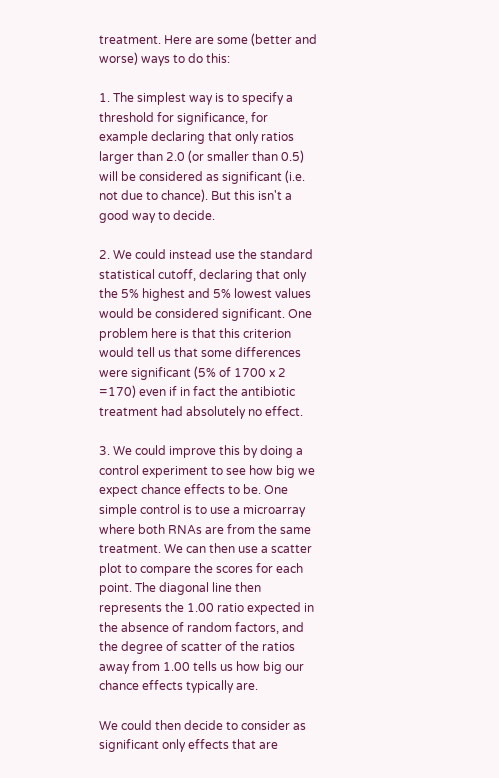treatment. Here are some (better and worse) ways to do this:

1. The simplest way is to specify a threshold for significance, for example declaring that only ratios larger than 2.0 (or smaller than 0.5) will be considered as significant (i.e. not due to chance). But this isn't a good way to decide.

2. We could instead use the standard statistical cutoff, declaring that only the 5% highest and 5% lowest values would be considered significant. One problem here is that this criterion would tell us that some differences were significant (5% of 1700 x 2 =170) even if in fact the antibiotic treatment had absolutely no effect.

3. We could improve this by doing a control experiment to see how big we expect chance effects to be. One simple control is to use a microarray where both RNAs are from the same treatment. We can then use a scatter plot to compare the scores for each point. The diagonal line then represents the 1.00 ratio expected in the absence of random factors, and the degree of scatter of the ratios away from 1.00 tells us how big our chance effects typically are.

We could then decide to consider as significant only effects that are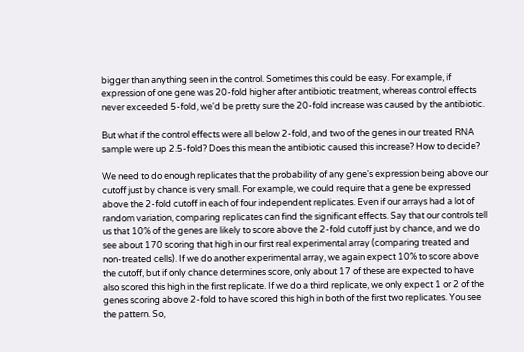bigger than anything seen in the control. Sometimes this could be easy. For example, if expression of one gene was 20-fold higher after antibiotic treatment, whereas control effects never exceeded 5-fold, we'd be pretty sure the 20-fold increase was caused by the antibiotic.

But what if the control effects were all below 2-fold, and two of the genes in our treated RNA sample were up 2.5-fold? Does this mean the antibiotic caused this increase? How to decide?

We need to do enough replicates that the probability of any gene's expression being above our cutoff just by chance is very small. For example, we could require that a gene be expressed above the 2-fold cutoff in each of four independent replicates. Even if our arrays had a lot of random variation, comparing replicates can find the significant effects. Say that our controls tell us that 10% of the genes are likely to score above the 2-fold cutoff just by chance, and we do see about 170 scoring that high in our first real experimental array (comparing treated and non-treated cells). If we do another experimental array, we again expect 10% to score above the cutoff, but if only chance determines score, only about 17 of these are expected to have also scored this high in the first replicate. If we do a third replicate, we only expect 1 or 2 of the genes scoring above 2-fold to have scored this high in both of the first two replicates. You see the pattern. So,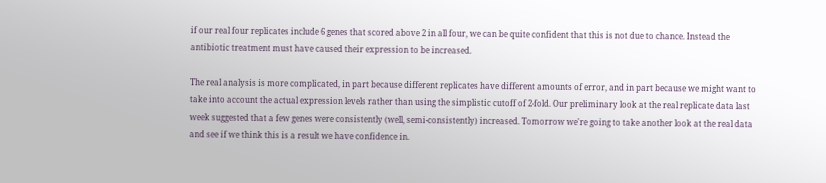if our real four replicates include 6 genes that scored above 2 in all four, we can be quite confident that this is not due to chance. Instead the antibiotic treatment must have caused their expression to be increased.

The real analysis is more complicated, in part because different replicates have different amounts of error, and in part because we might want to take into account the actual expression levels rather than using the simplistic cutoff of 2-fold. Our preliminary look at the real replicate data last week suggested that a few genes were consistently (well, semi-consistently) increased. Tomorrow we're going to take another look at the real data and see if we think this is a result we have confidence in.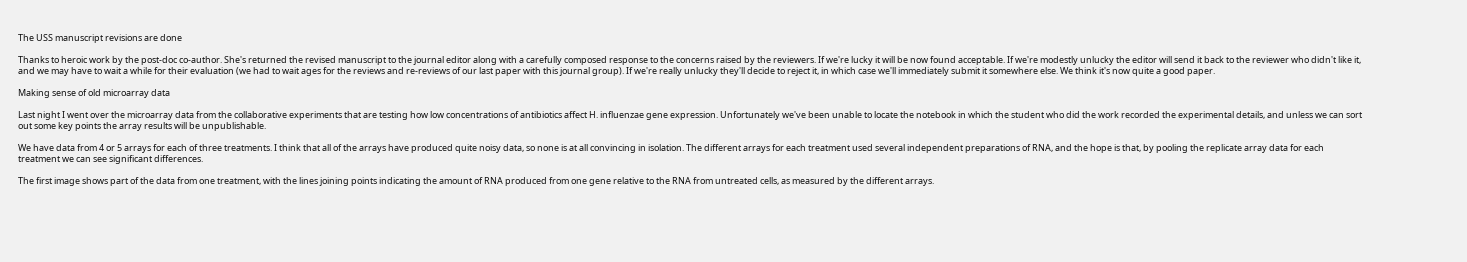The USS manuscript revisions are done

Thanks to heroic work by the post-doc co-author. She's returned the revised manuscript to the journal editor along with a carefully composed response to the concerns raised by the reviewers. If we're lucky it will be now found acceptable. If we're modestly unlucky the editor will send it back to the reviewer who didn't like it, and we may have to wait a while for their evaluation (we had to wait ages for the reviews and re-reviews of our last paper with this journal group). If we're really unlucky they'll decide to reject it, in which case we'll immediately submit it somewhere else. We think it's now quite a good paper.

Making sense of old microarray data

Last night I went over the microarray data from the collaborative experiments that are testing how low concentrations of antibiotics affect H. influenzae gene expression. Unfortunately we've been unable to locate the notebook in which the student who did the work recorded the experimental details, and unless we can sort out some key points the array results will be unpublishable.

We have data from 4 or 5 arrays for each of three treatments. I think that all of the arrays have produced quite noisy data, so none is at all convincing in isolation. The different arrays for each treatment used several independent preparations of RNA, and the hope is that, by pooling the replicate array data for each treatment we can see significant differences.

The first image shows part of the data from one treatment, with the lines joining points indicating the amount of RNA produced from one gene relative to the RNA from untreated cells, as measured by the different arrays.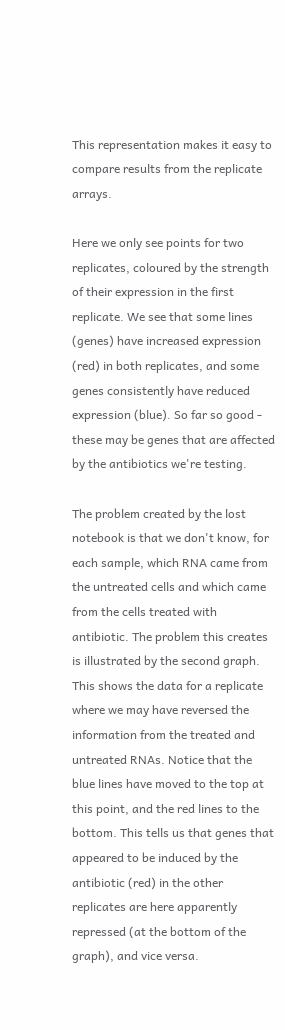This representation makes it easy to compare results from the replicate arrays.

Here we only see points for two replicates, coloured by the strength of their expression in the first replicate. We see that some lines (genes) have increased expression (red) in both replicates, and some genes consistently have reduced expression (blue). So far so good - these may be genes that are affected by the antibiotics we're testing.

The problem created by the lost notebook is that we don't know, for each sample, which RNA came from the untreated cells and which came from the cells treated with antibiotic. The problem this creates is illustrated by the second graph. This shows the data for a replicate where we may have reversed the information from the treated and untreated RNAs. Notice that the blue lines have moved to the top at this point, and the red lines to the bottom. This tells us that genes that appeared to be induced by the antibiotic (red) in the other replicates are here apparently repressed (at the bottom of the graph), and vice versa.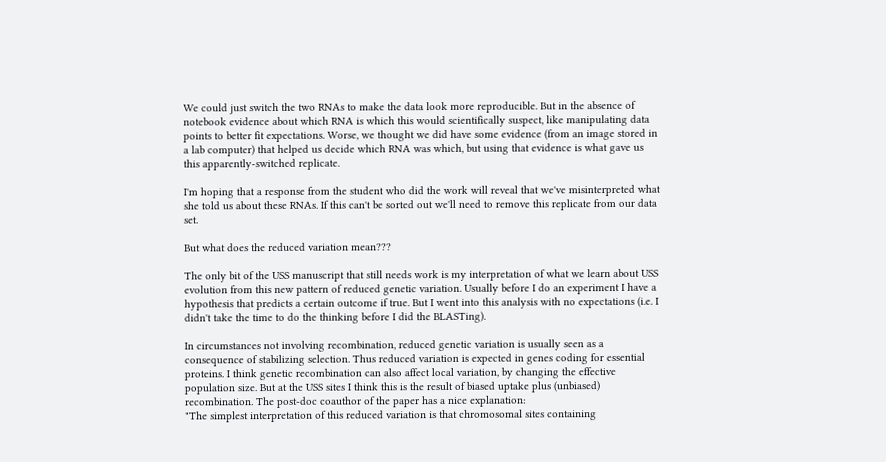We could just switch the two RNAs to make the data look more reproducible. But in the absence of notebook evidence about which RNA is which this would scientifically suspect, like manipulating data points to better fit expectations. Worse, we thought we did have some evidence (from an image stored in a lab computer) that helped us decide which RNA was which, but using that evidence is what gave us this apparently-switched replicate.

I'm hoping that a response from the student who did the work will reveal that we've misinterpreted what she told us about these RNAs. If this can't be sorted out we'll need to remove this replicate from our data set.

But what does the reduced variation mean???

The only bit of the USS manuscript that still needs work is my interpretation of what we learn about USS evolution from this new pattern of reduced genetic variation. Usually before I do an experiment I have a hypothesis that predicts a certain outcome if true. But I went into this analysis with no expectations (i.e. I didn't take the time to do the thinking before I did the BLASTing).

In circumstances not involving recombination, reduced genetic variation is usually seen as a consequence of stabilizing selection. Thus reduced variation is expected in genes coding for essential proteins. I think genetic recombination can also affect local variation, by changing the effective population size. But at the USS sites I think this is the result of biased uptake plus (unbiased) recombination. The post-doc coauthor of the paper has a nice explanation:
"The simplest interpretation of this reduced variation is that chromosomal sites containing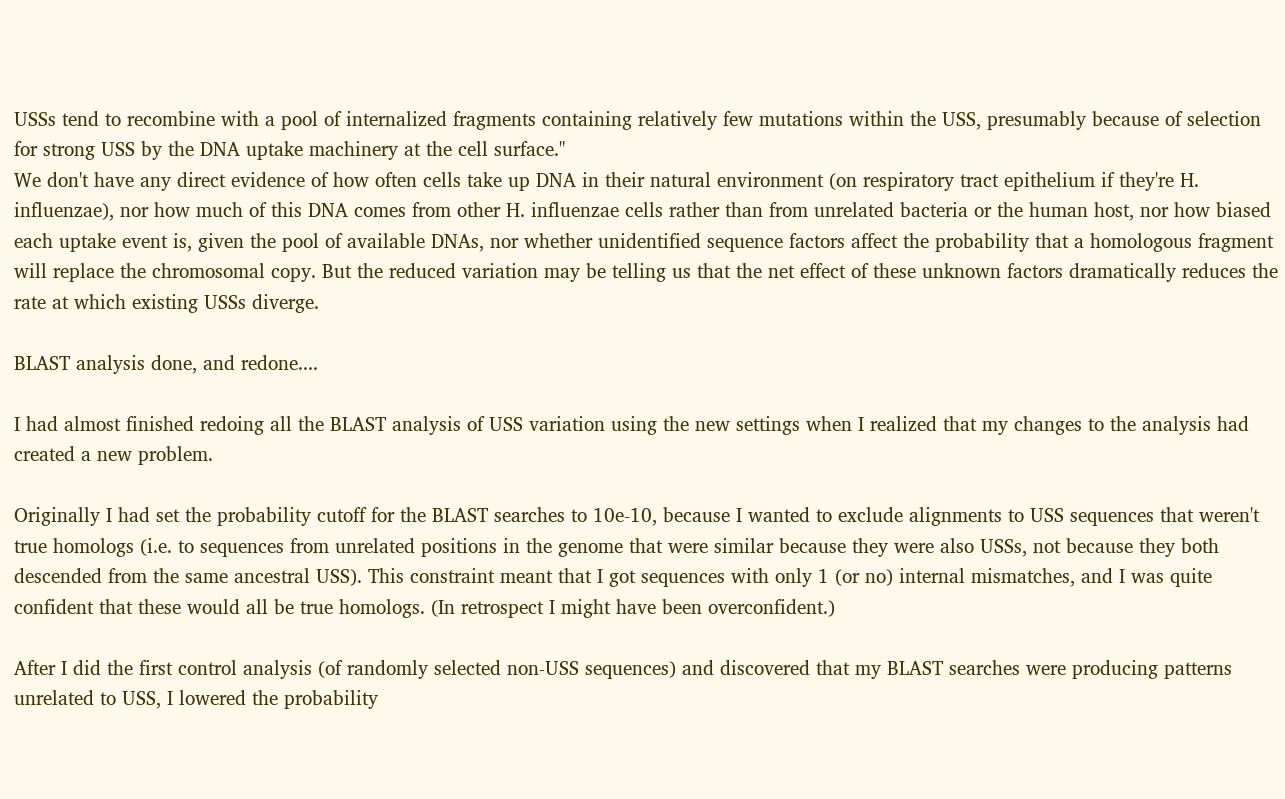USSs tend to recombine with a pool of internalized fragments containing relatively few mutations within the USS, presumably because of selection for strong USS by the DNA uptake machinery at the cell surface."
We don't have any direct evidence of how often cells take up DNA in their natural environment (on respiratory tract epithelium if they're H. influenzae), nor how much of this DNA comes from other H. influenzae cells rather than from unrelated bacteria or the human host, nor how biased each uptake event is, given the pool of available DNAs, nor whether unidentified sequence factors affect the probability that a homologous fragment will replace the chromosomal copy. But the reduced variation may be telling us that the net effect of these unknown factors dramatically reduces the rate at which existing USSs diverge.

BLAST analysis done, and redone....

I had almost finished redoing all the BLAST analysis of USS variation using the new settings when I realized that my changes to the analysis had created a new problem.

Originally I had set the probability cutoff for the BLAST searches to 10e-10, because I wanted to exclude alignments to USS sequences that weren't true homologs (i.e. to sequences from unrelated positions in the genome that were similar because they were also USSs, not because they both descended from the same ancestral USS). This constraint meant that I got sequences with only 1 (or no) internal mismatches, and I was quite confident that these would all be true homologs. (In retrospect I might have been overconfident.)

After I did the first control analysis (of randomly selected non-USS sequences) and discovered that my BLAST searches were producing patterns unrelated to USS, I lowered the probability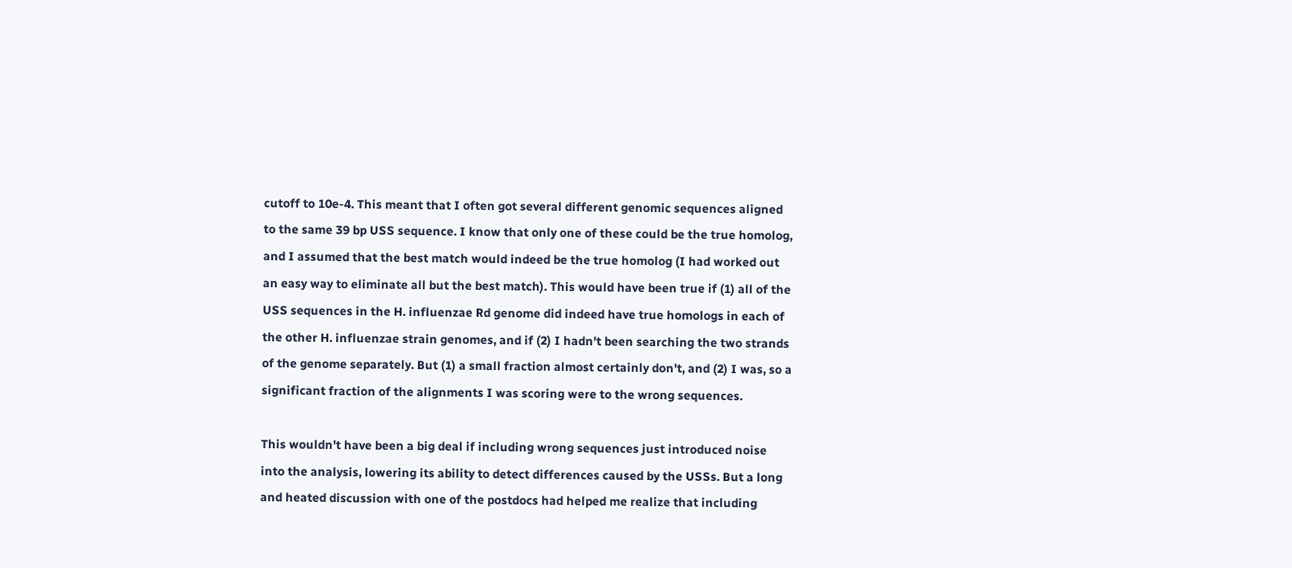cutoff to 10e-4. This meant that I often got several different genomic sequences aligned to the same 39 bp USS sequence. I know that only one of these could be the true homolog, and I assumed that the best match would indeed be the true homolog (I had worked out an easy way to eliminate all but the best match). This would have been true if (1) all of the USS sequences in the H. influenzae Rd genome did indeed have true homologs in each of the other H. influenzae strain genomes, and if (2) I hadn't been searching the two strands of the genome separately. But (1) a small fraction almost certainly don't, and (2) I was, so a significant fraction of the alignments I was scoring were to the wrong sequences.

This wouldn't have been a big deal if including wrong sequences just introduced noise into the analysis, lowering its ability to detect differences caused by the USSs. But a long and heated discussion with one of the postdocs had helped me realize that including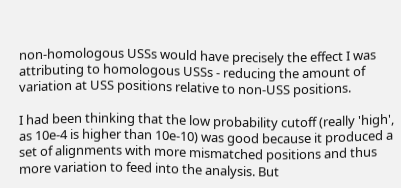non-homologous USSs would have precisely the effect I was attributing to homologous USSs - reducing the amount of variation at USS positions relative to non-USS positions.

I had been thinking that the low probability cutoff (really 'high', as 10e-4 is higher than 10e-10) was good because it produced a set of alignments with more mismatched positions and thus more variation to feed into the analysis. But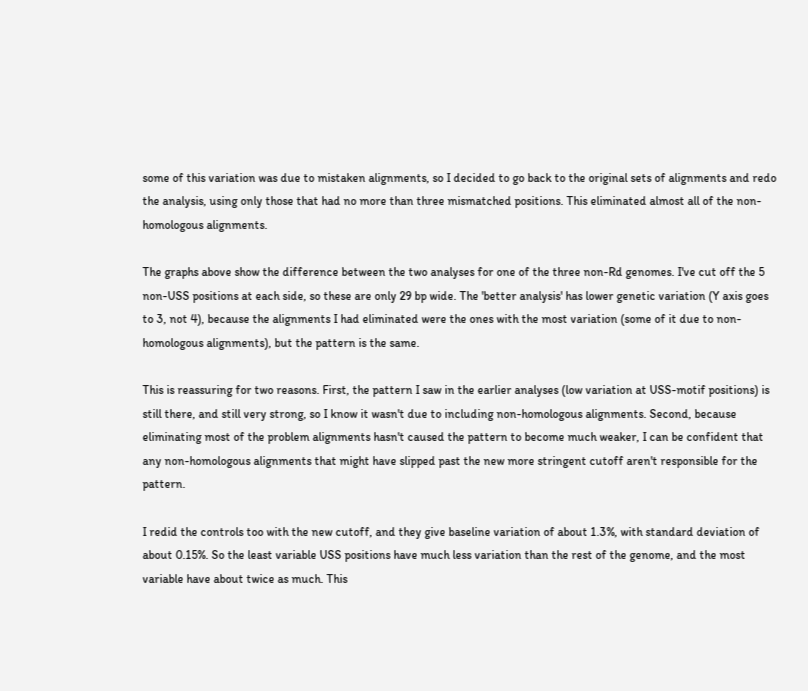some of this variation was due to mistaken alignments, so I decided to go back to the original sets of alignments and redo the analysis, using only those that had no more than three mismatched positions. This eliminated almost all of the non-homologous alignments.

The graphs above show the difference between the two analyses for one of the three non-Rd genomes. I've cut off the 5 non-USS positions at each side, so these are only 29 bp wide. The 'better analysis' has lower genetic variation (Y axis goes to 3, not 4), because the alignments I had eliminated were the ones with the most variation (some of it due to non-homologous alignments), but the pattern is the same.

This is reassuring for two reasons. First, the pattern I saw in the earlier analyses (low variation at USS-motif positions) is still there, and still very strong, so I know it wasn't due to including non-homologous alignments. Second, because eliminating most of the problem alignments hasn't caused the pattern to become much weaker, I can be confident that any non-homologous alignments that might have slipped past the new more stringent cutoff aren't responsible for the pattern.

I redid the controls too with the new cutoff, and they give baseline variation of about 1.3%, with standard deviation of about 0.15%. So the least variable USS positions have much less variation than the rest of the genome, and the most variable have about twice as much. This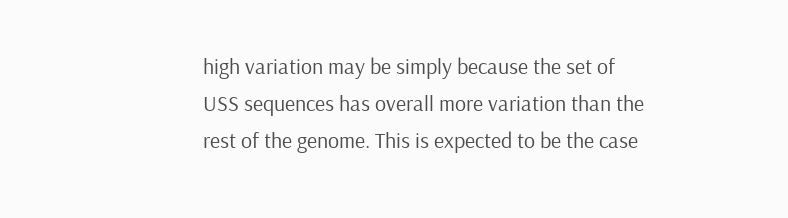high variation may be simply because the set of USS sequences has overall more variation than the rest of the genome. This is expected to be the case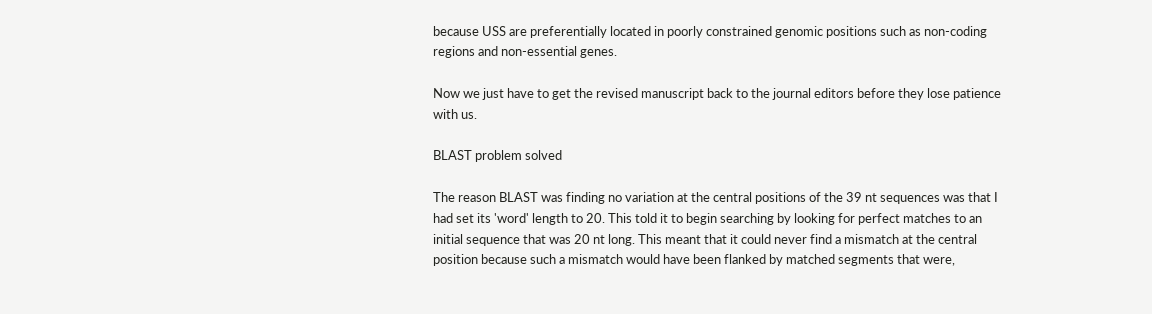because USS are preferentially located in poorly constrained genomic positions such as non-coding regions and non-essential genes.

Now we just have to get the revised manuscript back to the journal editors before they lose patience with us.

BLAST problem solved

The reason BLAST was finding no variation at the central positions of the 39 nt sequences was that I had set its 'word' length to 20. This told it to begin searching by looking for perfect matches to an initial sequence that was 20 nt long. This meant that it could never find a mismatch at the central position because such a mismatch would have been flanked by matched segments that were,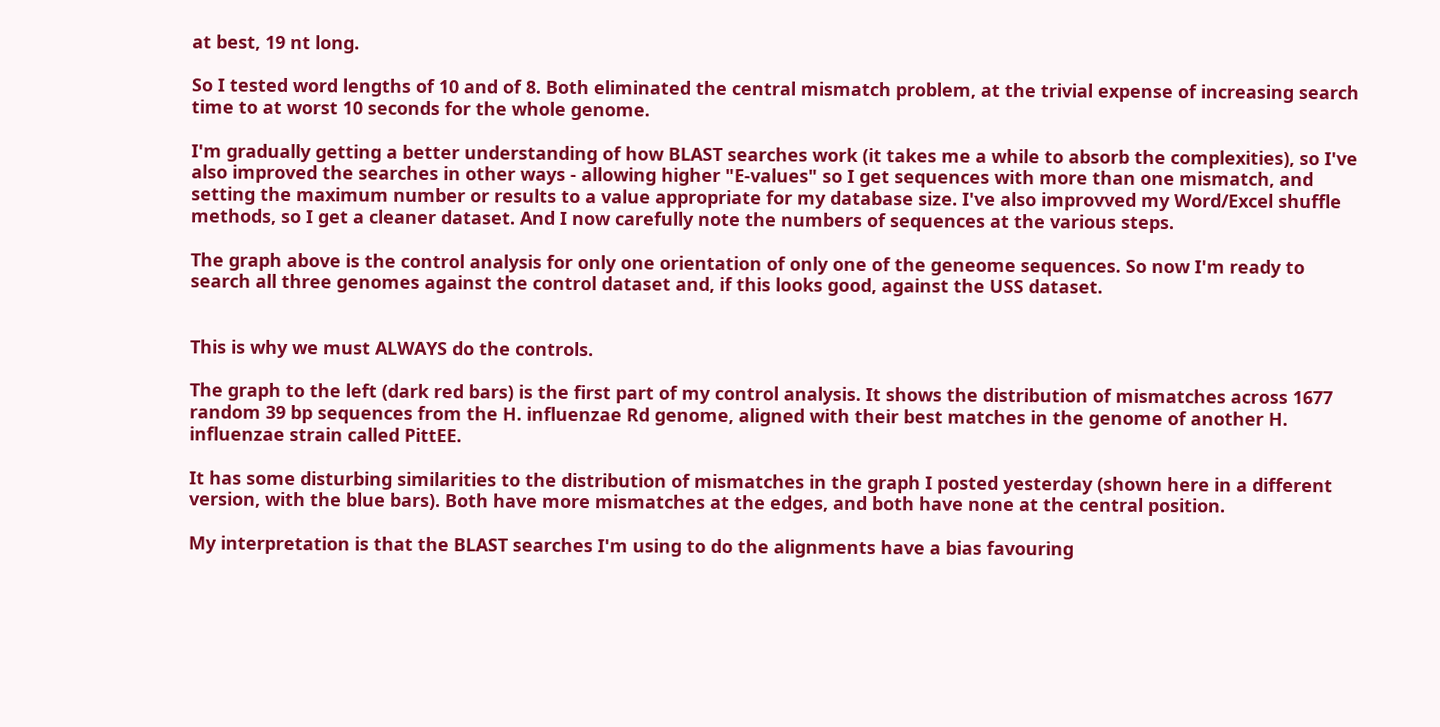at best, 19 nt long.

So I tested word lengths of 10 and of 8. Both eliminated the central mismatch problem, at the trivial expense of increasing search time to at worst 10 seconds for the whole genome.

I'm gradually getting a better understanding of how BLAST searches work (it takes me a while to absorb the complexities), so I've also improved the searches in other ways - allowing higher "E-values" so I get sequences with more than one mismatch, and setting the maximum number or results to a value appropriate for my database size. I've also improvved my Word/Excel shuffle methods, so I get a cleaner dataset. And I now carefully note the numbers of sequences at the various steps.

The graph above is the control analysis for only one orientation of only one of the geneome sequences. So now I'm ready to search all three genomes against the control dataset and, if this looks good, against the USS dataset.


This is why we must ALWAYS do the controls.

The graph to the left (dark red bars) is the first part of my control analysis. It shows the distribution of mismatches across 1677 random 39 bp sequences from the H. influenzae Rd genome, aligned with their best matches in the genome of another H. influenzae strain called PittEE.

It has some disturbing similarities to the distribution of mismatches in the graph I posted yesterday (shown here in a different version, with the blue bars). Both have more mismatches at the edges, and both have none at the central position.

My interpretation is that the BLAST searches I'm using to do the alignments have a bias favouring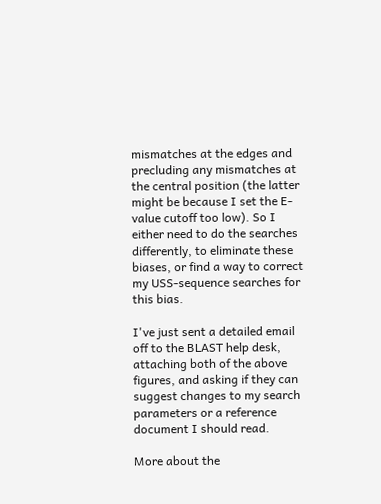mismatches at the edges and precluding any mismatches at the central position (the latter might be because I set the E-value cutoff too low). So I either need to do the searches differently, to eliminate these biases, or find a way to correct my USS-sequence searches for this bias.

I've just sent a detailed email off to the BLAST help desk, attaching both of the above figures, and asking if they can suggest changes to my search parameters or a reference document I should read.

More about the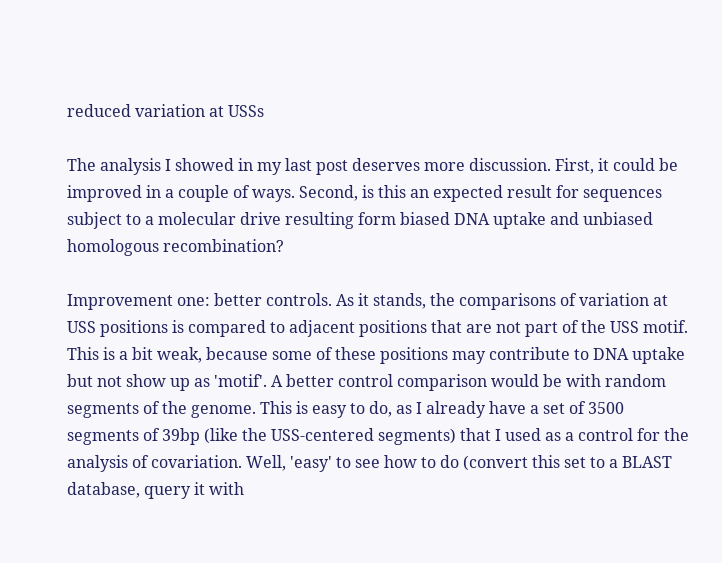reduced variation at USSs

The analysis I showed in my last post deserves more discussion. First, it could be improved in a couple of ways. Second, is this an expected result for sequences subject to a molecular drive resulting form biased DNA uptake and unbiased homologous recombination?

Improvement one: better controls. As it stands, the comparisons of variation at USS positions is compared to adjacent positions that are not part of the USS motif. This is a bit weak, because some of these positions may contribute to DNA uptake but not show up as 'motif'. A better control comparison would be with random segments of the genome. This is easy to do, as I already have a set of 3500 segments of 39bp (like the USS-centered segments) that I used as a control for the analysis of covariation. Well, 'easy' to see how to do (convert this set to a BLAST database, query it with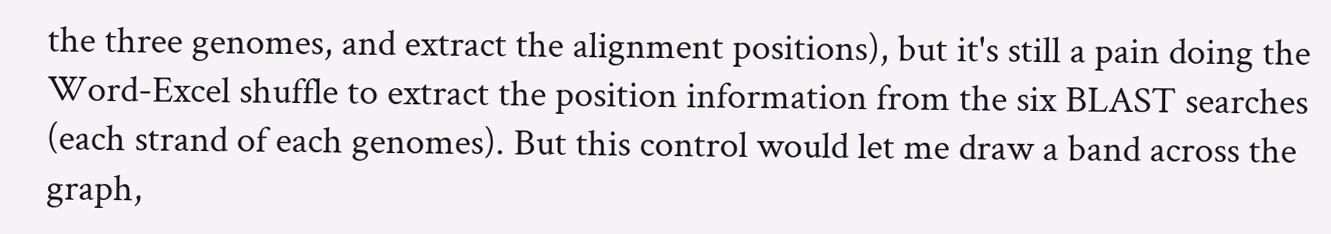the three genomes, and extract the alignment positions), but it's still a pain doing the Word-Excel shuffle to extract the position information from the six BLAST searches (each strand of each genomes). But this control would let me draw a band across the graph,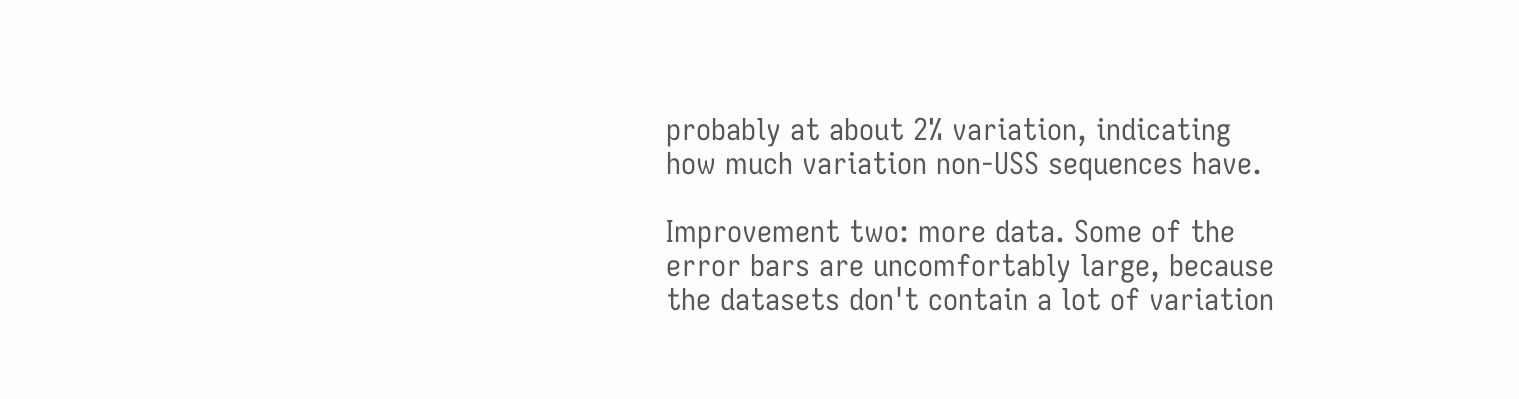probably at about 2% variation, indicating how much variation non-USS sequences have.

Improvement two: more data. Some of the error bars are uncomfortably large, because the datasets don't contain a lot of variation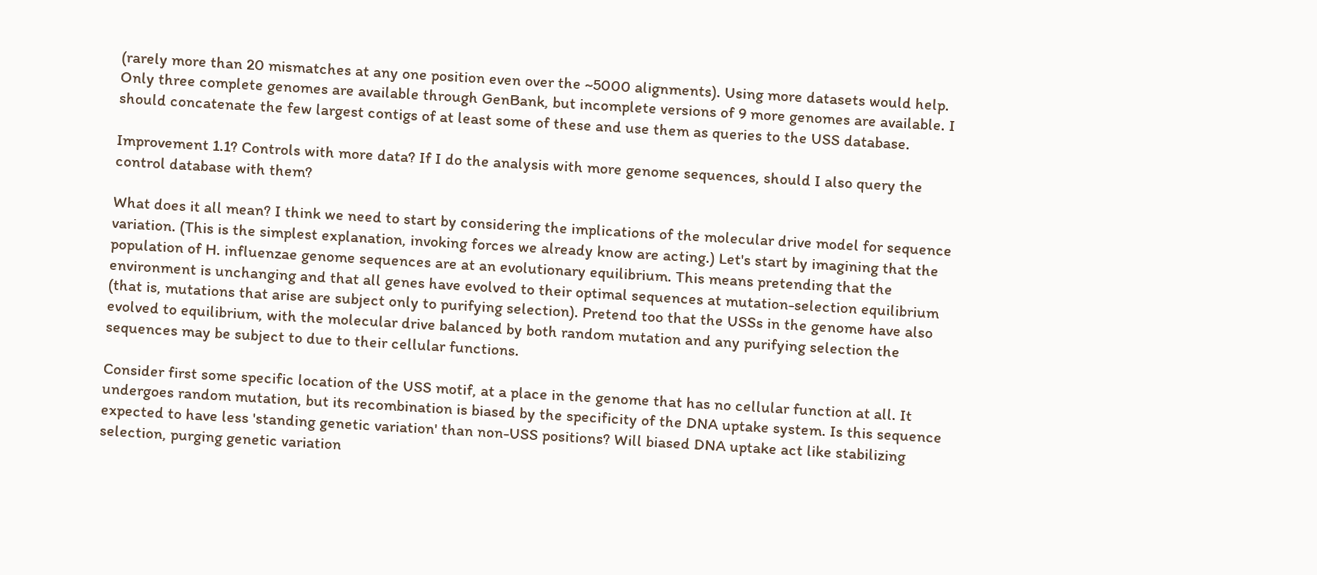(rarely more than 20 mismatches at any one position even over the ~5000 alignments). Using more datasets would help. Only three complete genomes are available through GenBank, but incomplete versions of 9 more genomes are available. I should concatenate the few largest contigs of at least some of these and use them as queries to the USS database.

Improvement 1.1? Controls with more data? If I do the analysis with more genome sequences, should I also query the control database with them?

What does it all mean? I think we need to start by considering the implications of the molecular drive model for sequence variation. (This is the simplest explanation, invoking forces we already know are acting.) Let's start by imagining that the population of H. influenzae genome sequences are at an evolutionary equilibrium. This means pretending that the environment is unchanging and that all genes have evolved to their optimal sequences at mutation-selection equilibrium (that is, mutations that arise are subject only to purifying selection). Pretend too that the USSs in the genome have also evolved to equilibrium, with the molecular drive balanced by both random mutation and any purifying selection the sequences may be subject to due to their cellular functions.

Consider first some specific location of the USS motif, at a place in the genome that has no cellular function at all. It undergoes random mutation, but its recombination is biased by the specificity of the DNA uptake system. Is this sequence expected to have less 'standing genetic variation' than non-USS positions? Will biased DNA uptake act like stabilizing selection, purging genetic variation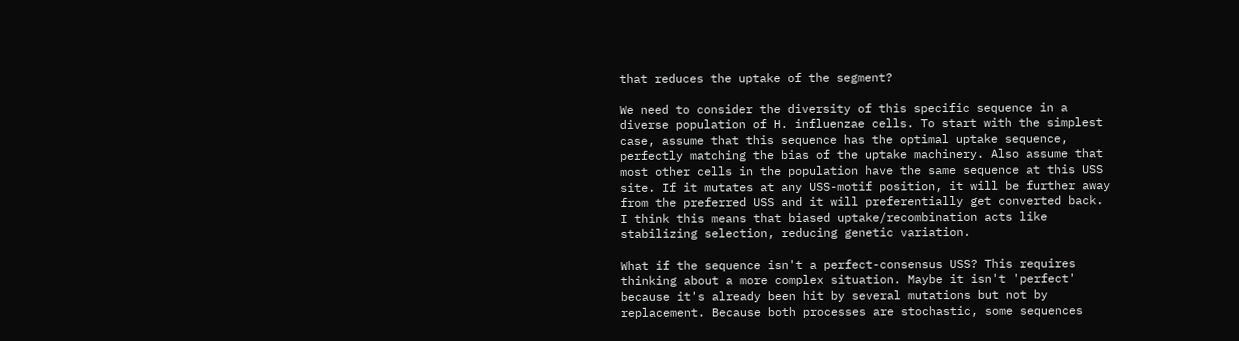that reduces the uptake of the segment?

We need to consider the diversity of this specific sequence in a diverse population of H. influenzae cells. To start with the simplest case, assume that this sequence has the optimal uptake sequence, perfectly matching the bias of the uptake machinery. Also assume that most other cells in the population have the same sequence at this USS site. If it mutates at any USS-motif position, it will be further away from the preferred USS and it will preferentially get converted back. I think this means that biased uptake/recombination acts like stabilizing selection, reducing genetic variation.

What if the sequence isn't a perfect-consensus USS? This requires thinking about a more complex situation. Maybe it isn't 'perfect' because it's already been hit by several mutations but not by replacement. Because both processes are stochastic, some sequences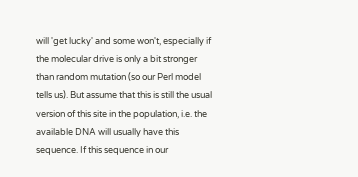will 'get lucky' and some won't, especially if the molecular drive is only a bit stronger than random mutation (so our Perl model tells us). But assume that this is still the usual version of this site in the population, i.e. the available DNA will usually have this sequence. If this sequence in our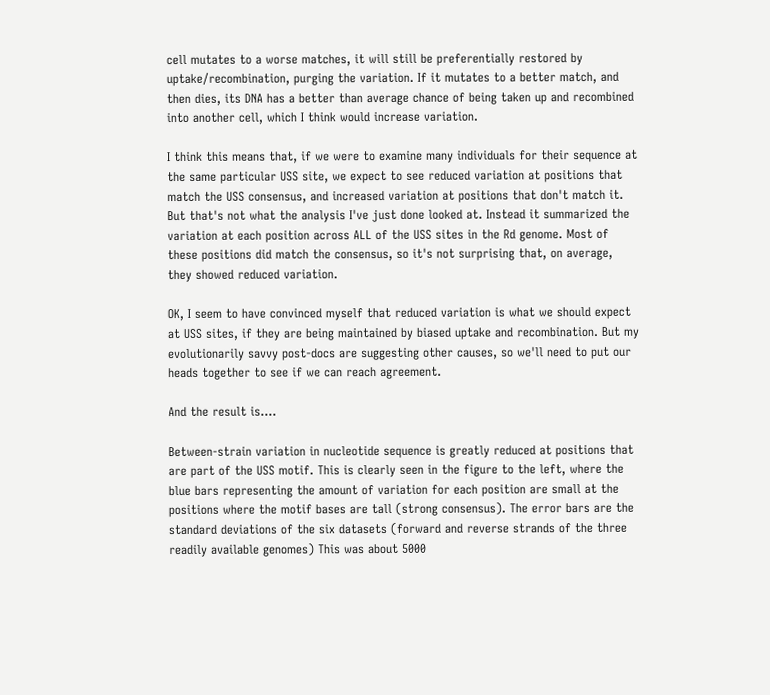cell mutates to a worse matches, it will still be preferentially restored by uptake/recombination, purging the variation. If it mutates to a better match, and then dies, its DNA has a better than average chance of being taken up and recombined into another cell, which I think would increase variation.

I think this means that, if we were to examine many individuals for their sequence at the same particular USS site, we expect to see reduced variation at positions that match the USS consensus, and increased variation at positions that don't match it. But that's not what the analysis I've just done looked at. Instead it summarized the variation at each position across ALL of the USS sites in the Rd genome. Most of these positions did match the consensus, so it's not surprising that, on average, they showed reduced variation.

OK, I seem to have convinced myself that reduced variation is what we should expect at USS sites, if they are being maintained by biased uptake and recombination. But my evolutionarily savvy post-docs are suggesting other causes, so we'll need to put our heads together to see if we can reach agreement.

And the result is....

Between-strain variation in nucleotide sequence is greatly reduced at positions that are part of the USS motif. This is clearly seen in the figure to the left, where the blue bars representing the amount of variation for each position are small at the positions where the motif bases are tall (strong consensus). The error bars are the standard deviations of the six datasets (forward and reverse strands of the three readily available genomes) This was about 5000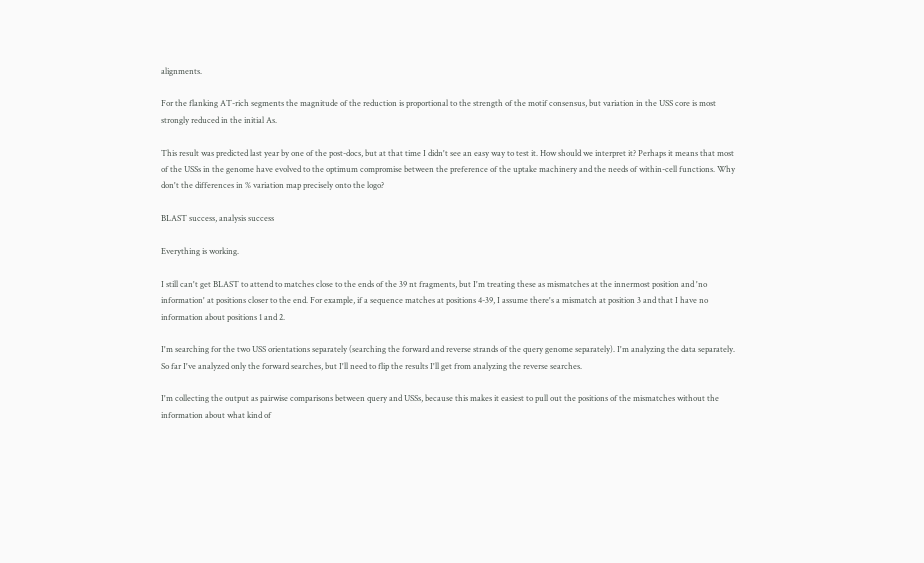alignments.

For the flanking AT-rich segments the magnitude of the reduction is proportional to the strength of the motif consensus, but variation in the USS core is most strongly reduced in the initial As.

This result was predicted last year by one of the post-docs, but at that time I didn't see an easy way to test it. How should we interpret it? Perhaps it means that most of the USSs in the genome have evolved to the optimum compromise between the preference of the uptake machinery and the needs of within-cell functions. Why don't the differences in % variation map precisely onto the logo?

BLAST success, analysis success

Everything is working.

I still can't get BLAST to attend to matches close to the ends of the 39 nt fragments, but I'm treating these as mismatches at the innermost position and 'no information' at positions closer to the end. For example, if a sequence matches at positions 4-39, I assume there's a mismatch at position 3 and that I have no information about positions 1 and 2.

I'm searching for the two USS orientations separately (searching the forward and reverse strands of the query genome separately). I'm analyzing the data separately. So far I've analyzed only the forward searches, but I'll need to flip the results I'll get from analyzing the reverse searches.

I'm collecting the output as pairwise comparisons between query and USSs, because this makes it easiest to pull out the positions of the mismatches without the information about what kind of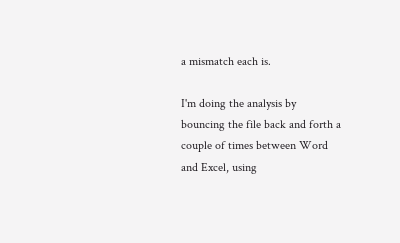a mismatch each is.

I'm doing the analysis by bouncing the file back and forth a couple of times between Word and Excel, using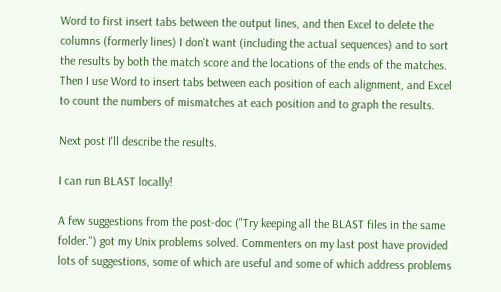Word to first insert tabs between the output lines, and then Excel to delete the columns (formerly lines) I don't want (including the actual sequences) and to sort the results by both the match score and the locations of the ends of the matches. Then I use Word to insert tabs between each position of each alignment, and Excel to count the numbers of mismatches at each position and to graph the results.

Next post I'll describe the results.

I can run BLAST locally!

A few suggestions from the post-doc ("Try keeping all the BLAST files in the same folder.") got my Unix problems solved. Commenters on my last post have provided lots of suggestions, some of which are useful and some of which address problems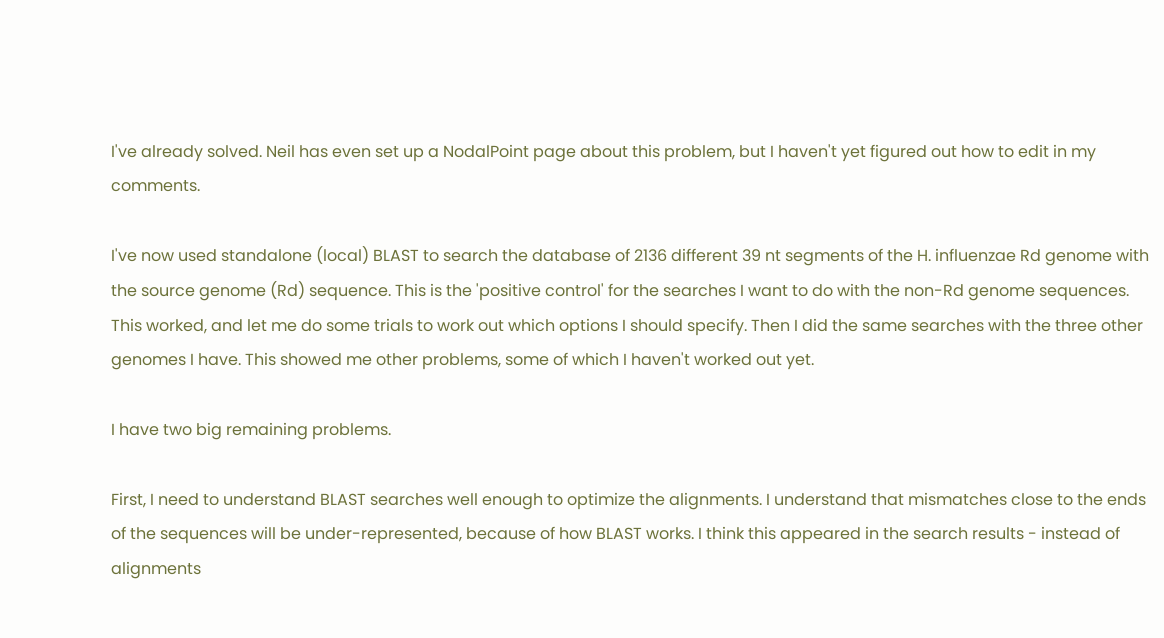I've already solved. Neil has even set up a NodalPoint page about this problem, but I haven't yet figured out how to edit in my comments.

I've now used standalone (local) BLAST to search the database of 2136 different 39 nt segments of the H. influenzae Rd genome with the source genome (Rd) sequence. This is the 'positive control' for the searches I want to do with the non-Rd genome sequences. This worked, and let me do some trials to work out which options I should specify. Then I did the same searches with the three other genomes I have. This showed me other problems, some of which I haven't worked out yet.

I have two big remaining problems.

First, I need to understand BLAST searches well enough to optimize the alignments. I understand that mismatches close to the ends of the sequences will be under-represented, because of how BLAST works. I think this appeared in the search results - instead of alignments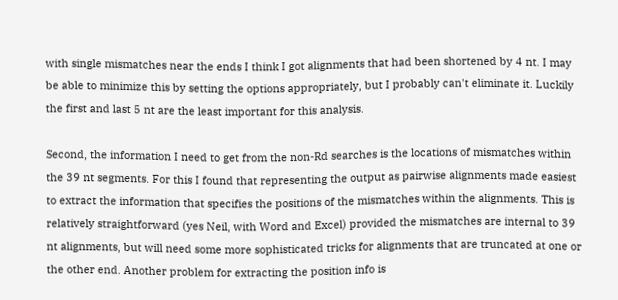with single mismatches near the ends I think I got alignments that had been shortened by 4 nt. I may be able to minimize this by setting the options appropriately, but I probably can't eliminate it. Luckily the first and last 5 nt are the least important for this analysis.

Second, the information I need to get from the non-Rd searches is the locations of mismatches within the 39 nt segments. For this I found that representing the output as pairwise alignments made easiest to extract the information that specifies the positions of the mismatches within the alignments. This is relatively straightforward (yes Neil, with Word and Excel) provided the mismatches are internal to 39 nt alignments, but will need some more sophisticated tricks for alignments that are truncated at one or the other end. Another problem for extracting the position info is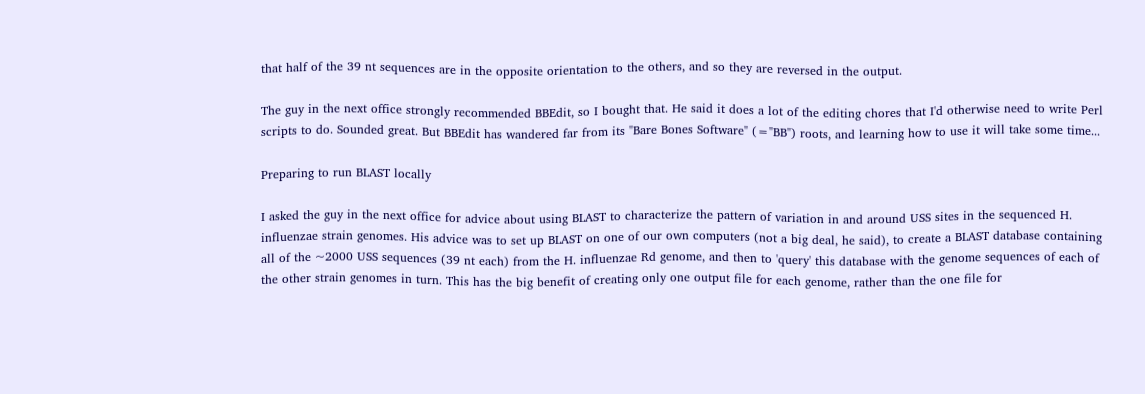that half of the 39 nt sequences are in the opposite orientation to the others, and so they are reversed in the output.

The guy in the next office strongly recommended BBEdit, so I bought that. He said it does a lot of the editing chores that I'd otherwise need to write Perl scripts to do. Sounded great. But BBEdit has wandered far from its "Bare Bones Software" (="BB") roots, and learning how to use it will take some time...

Preparing to run BLAST locally

I asked the guy in the next office for advice about using BLAST to characterize the pattern of variation in and around USS sites in the sequenced H. influenzae strain genomes. His advice was to set up BLAST on one of our own computers (not a big deal, he said), to create a BLAST database containing all of the ~2000 USS sequences (39 nt each) from the H. influenzae Rd genome, and then to 'query' this database with the genome sequences of each of the other strain genomes in turn. This has the big benefit of creating only one output file for each genome, rather than the one file for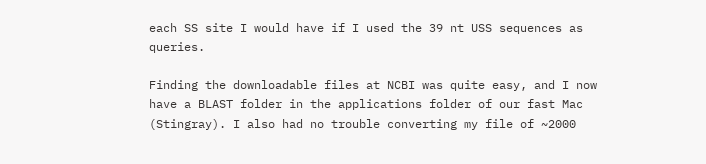each SS site I would have if I used the 39 nt USS sequences as queries.

Finding the downloadable files at NCBI was quite easy, and I now have a BLAST folder in the applications folder of our fast Mac (Stingray). I also had no trouble converting my file of ~2000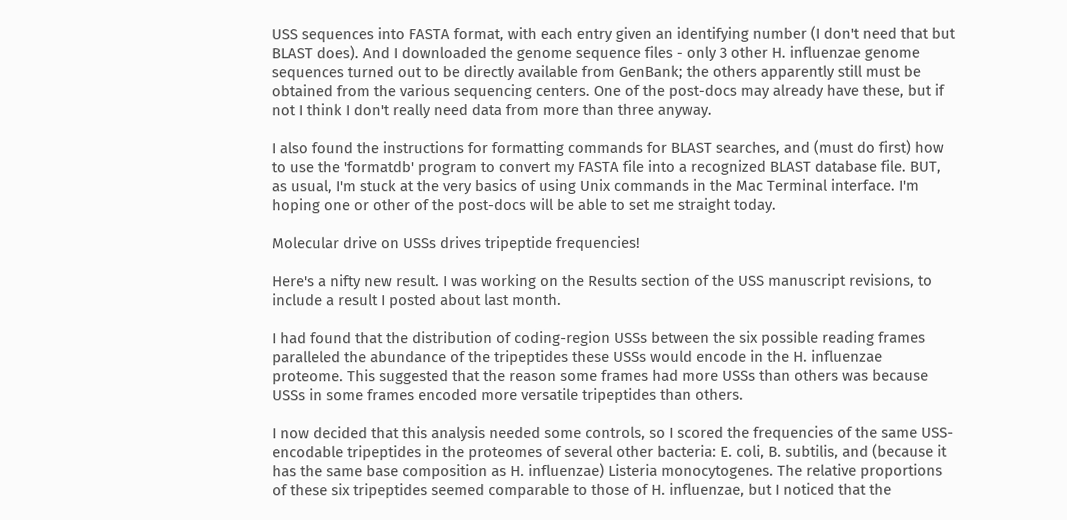USS sequences into FASTA format, with each entry given an identifying number (I don't need that but BLAST does). And I downloaded the genome sequence files - only 3 other H. influenzae genome sequences turned out to be directly available from GenBank; the others apparently still must be obtained from the various sequencing centers. One of the post-docs may already have these, but if not I think I don't really need data from more than three anyway.

I also found the instructions for formatting commands for BLAST searches, and (must do first) how to use the 'formatdb' program to convert my FASTA file into a recognized BLAST database file. BUT, as usual, I'm stuck at the very basics of using Unix commands in the Mac Terminal interface. I'm hoping one or other of the post-docs will be able to set me straight today.

Molecular drive on USSs drives tripeptide frequencies!

Here's a nifty new result. I was working on the Results section of the USS manuscript revisions, to include a result I posted about last month.

I had found that the distribution of coding-region USSs between the six possible reading frames paralleled the abundance of the tripeptides these USSs would encode in the H. influenzae proteome. This suggested that the reason some frames had more USSs than others was because USSs in some frames encoded more versatile tripeptides than others.

I now decided that this analysis needed some controls, so I scored the frequencies of the same USS-encodable tripeptides in the proteomes of several other bacteria: E. coli, B. subtilis, and (because it has the same base composition as H. influenzae) Listeria monocytogenes. The relative proportions of these six tripeptides seemed comparable to those of H. influenzae, but I noticed that the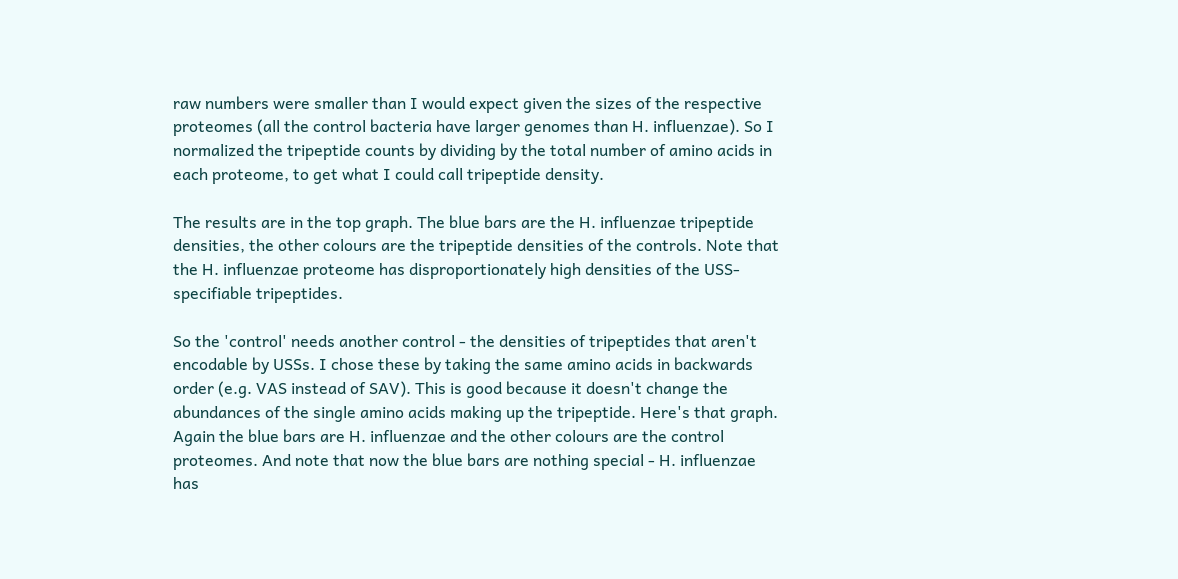raw numbers were smaller than I would expect given the sizes of the respective proteomes (all the control bacteria have larger genomes than H. influenzae). So I normalized the tripeptide counts by dividing by the total number of amino acids in each proteome, to get what I could call tripeptide density.

The results are in the top graph. The blue bars are the H. influenzae tripeptide densities, the other colours are the tripeptide densities of the controls. Note that the H. influenzae proteome has disproportionately high densities of the USS-specifiable tripeptides.

So the 'control' needs another control - the densities of tripeptides that aren't encodable by USSs. I chose these by taking the same amino acids in backwards order (e.g. VAS instead of SAV). This is good because it doesn't change the abundances of the single amino acids making up the tripeptide. Here's that graph. Again the blue bars are H. influenzae and the other colours are the control proteomes. And note that now the blue bars are nothing special - H. influenzae has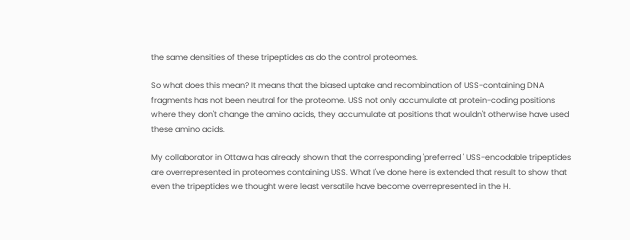the same densities of these tripeptides as do the control proteomes.

So what does this mean? It means that the biased uptake and recombination of USS-containing DNA fragments has not been neutral for the proteome. USS not only accumulate at protein-coding positions where they don't change the amino acids, they accumulate at positions that wouldn't otherwise have used these amino acids.

My collaborator in Ottawa has already shown that the corresponding 'preferred ' USS-encodable tripeptides are overrepresented in proteomes containing USS. What I've done here is extended that result to show that even the tripeptides we thought were least versatile have become overrepresented in the H.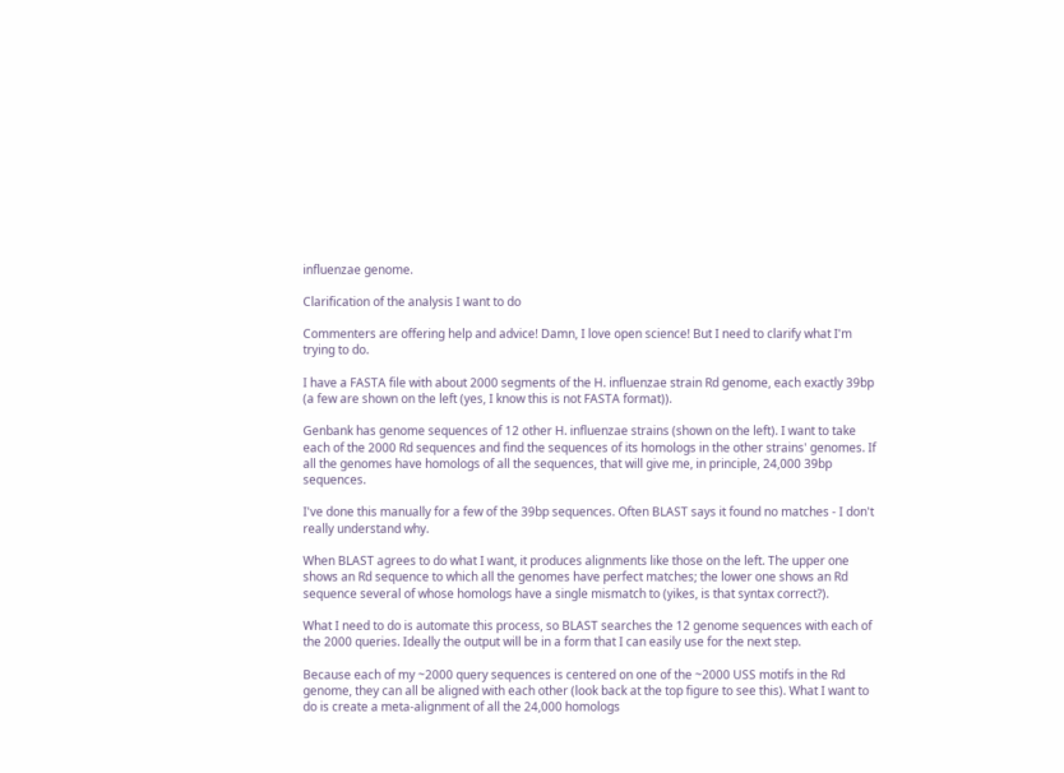influenzae genome.

Clarification of the analysis I want to do

Commenters are offering help and advice! Damn, I love open science! But I need to clarify what I'm trying to do.

I have a FASTA file with about 2000 segments of the H. influenzae strain Rd genome, each exactly 39bp (a few are shown on the left (yes, I know this is not FASTA format)).

Genbank has genome sequences of 12 other H. influenzae strains (shown on the left). I want to take each of the 2000 Rd sequences and find the sequences of its homologs in the other strains' genomes. If all the genomes have homologs of all the sequences, that will give me, in principle, 24,000 39bp sequences.

I've done this manually for a few of the 39bp sequences. Often BLAST says it found no matches - I don't really understand why.

When BLAST agrees to do what I want, it produces alignments like those on the left. The upper one shows an Rd sequence to which all the genomes have perfect matches; the lower one shows an Rd sequence several of whose homologs have a single mismatch to (yikes, is that syntax correct?).

What I need to do is automate this process, so BLAST searches the 12 genome sequences with each of the 2000 queries. Ideally the output will be in a form that I can easily use for the next step.

Because each of my ~2000 query sequences is centered on one of the ~2000 USS motifs in the Rd genome, they can all be aligned with each other (look back at the top figure to see this). What I want to do is create a meta-alignment of all the 24,000 homologs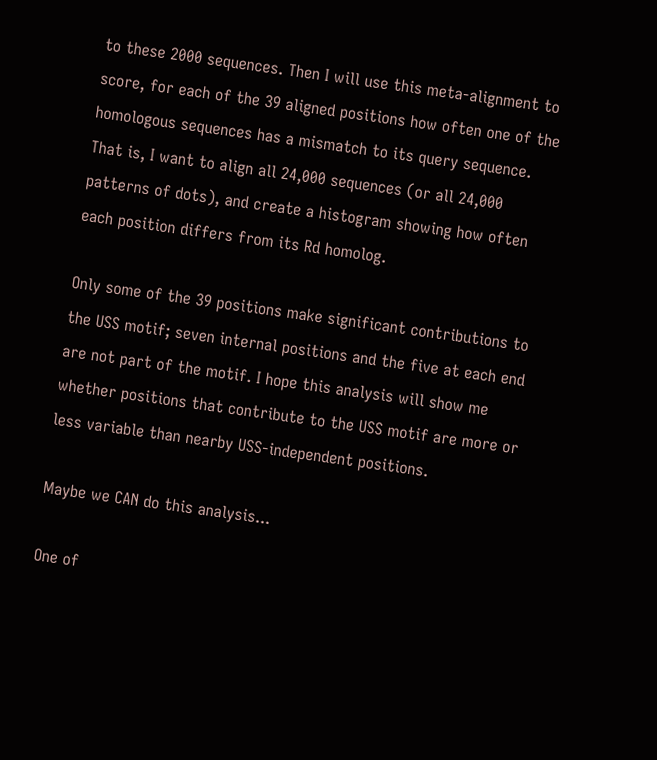to these 2000 sequences. Then I will use this meta-alignment to score, for each of the 39 aligned positions how often one of the homologous sequences has a mismatch to its query sequence. That is, I want to align all 24,000 sequences (or all 24,000 patterns of dots), and create a histogram showing how often each position differs from its Rd homolog.

Only some of the 39 positions make significant contributions to the USS motif; seven internal positions and the five at each end are not part of the motif. I hope this analysis will show me whether positions that contribute to the USS motif are more or less variable than nearby USS-independent positions.

Maybe we CAN do this analysis...

One of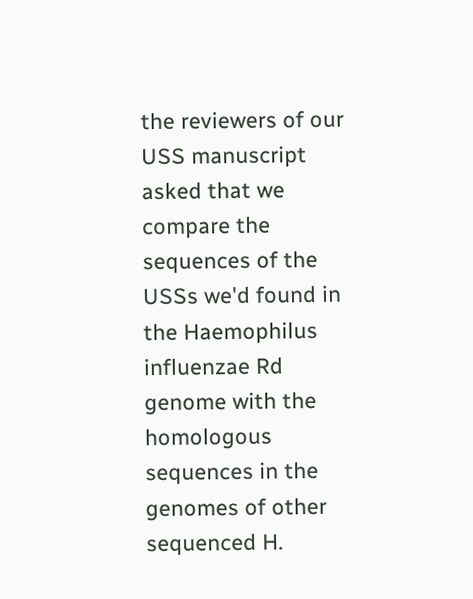the reviewers of our USS manuscript asked that we compare the sequences of the USSs we'd found in the Haemophilus influenzae Rd genome with the homologous sequences in the genomes of other sequenced H.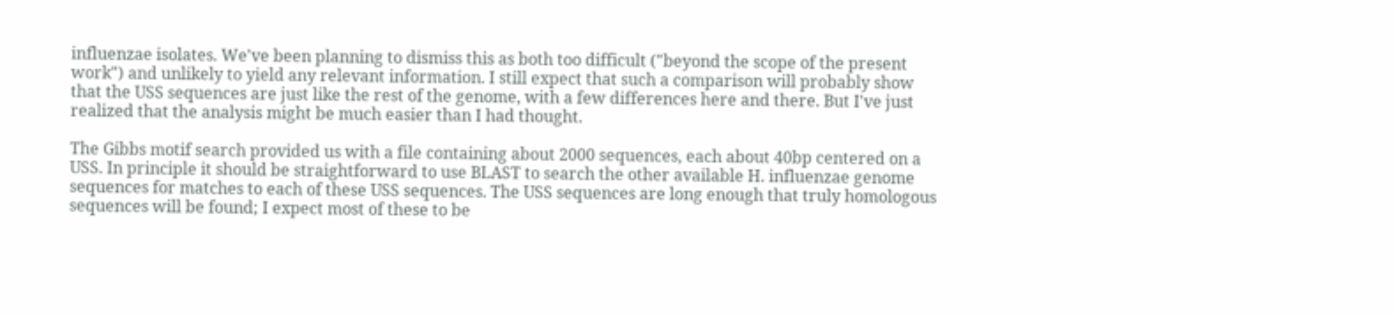influenzae isolates. We've been planning to dismiss this as both too difficult ("beyond the scope of the present work") and unlikely to yield any relevant information. I still expect that such a comparison will probably show that the USS sequences are just like the rest of the genome, with a few differences here and there. But I've just realized that the analysis might be much easier than I had thought.

The Gibbs motif search provided us with a file containing about 2000 sequences, each about 40bp centered on a USS. In principle it should be straightforward to use BLAST to search the other available H. influenzae genome sequences for matches to each of these USS sequences. The USS sequences are long enough that truly homologous sequences will be found; I expect most of these to be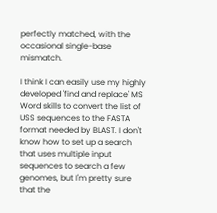perfectly matched, with the occasional single-base mismatch.

I think I can easily use my highly developed 'find and replace' MS Word skills to convert the list of USS sequences to the FASTA format needed by BLAST. I don't know how to set up a search that uses multiple input sequences to search a few genomes, but I'm pretty sure that the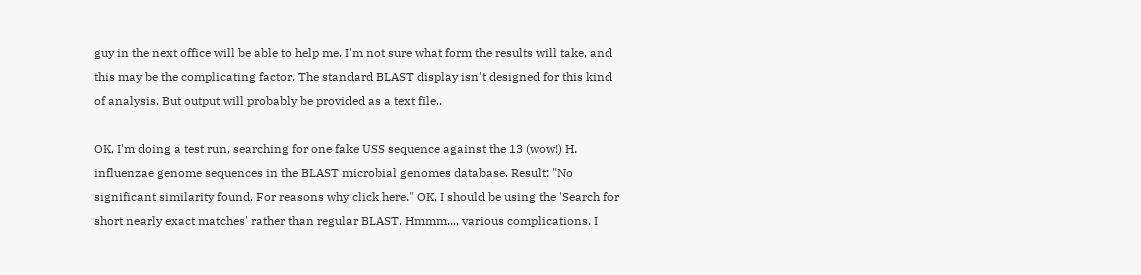guy in the next office will be able to help me. I'm not sure what form the results will take, and this may be the complicating factor. The standard BLAST display isn't designed for this kind of analysis. But output will probably be provided as a text file..

OK, I'm doing a test run, searching for one fake USS sequence against the 13 (wow!) H. influenzae genome sequences in the BLAST microbial genomes database. Result: "No significant similarity found. For reasons why click here." OK, I should be using the 'Search for short nearly exact matches' rather than regular BLAST. Hmmm..., various complications. I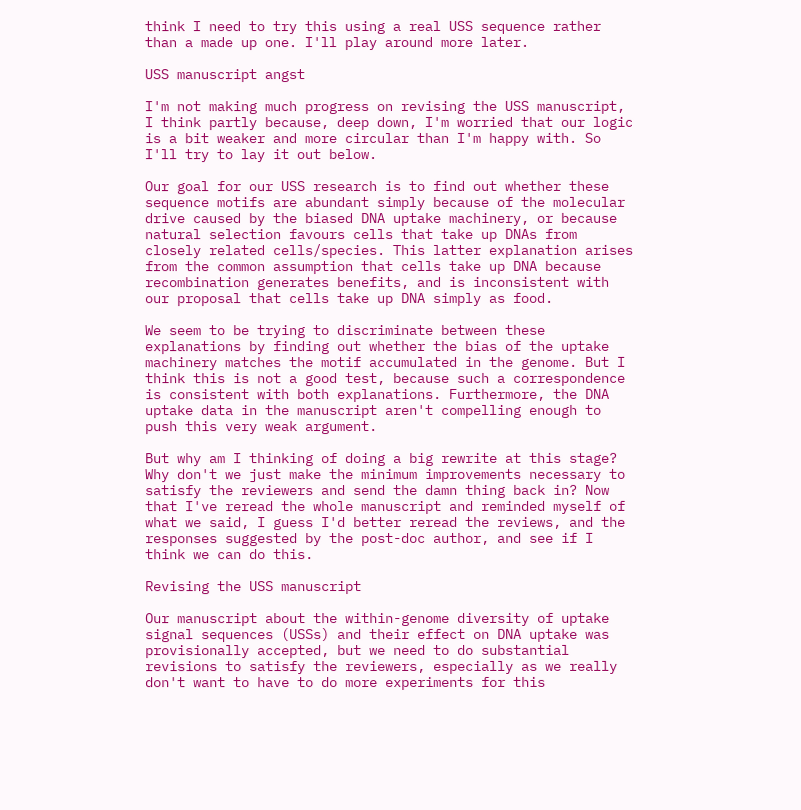think I need to try this using a real USS sequence rather than a made up one. I'll play around more later.

USS manuscript angst

I'm not making much progress on revising the USS manuscript, I think partly because, deep down, I'm worried that our logic is a bit weaker and more circular than I'm happy with. So I'll try to lay it out below.

Our goal for our USS research is to find out whether these sequence motifs are abundant simply because of the molecular drive caused by the biased DNA uptake machinery, or because natural selection favours cells that take up DNAs from closely related cells/species. This latter explanation arises from the common assumption that cells take up DNA because recombination generates benefits, and is inconsistent with our proposal that cells take up DNA simply as food.

We seem to be trying to discriminate between these explanations by finding out whether the bias of the uptake machinery matches the motif accumulated in the genome. But I think this is not a good test, because such a correspondence is consistent with both explanations. Furthermore, the DNA uptake data in the manuscript aren't compelling enough to push this very weak argument.

But why am I thinking of doing a big rewrite at this stage? Why don't we just make the minimum improvements necessary to satisfy the reviewers and send the damn thing back in? Now that I've reread the whole manuscript and reminded myself of what we said, I guess I'd better reread the reviews, and the responses suggested by the post-doc author, and see if I think we can do this.

Revising the USS manuscript

Our manuscript about the within-genome diversity of uptake signal sequences (USSs) and their effect on DNA uptake was provisionally accepted, but we need to do substantial revisions to satisfy the reviewers, especially as we really don't want to have to do more experiments for this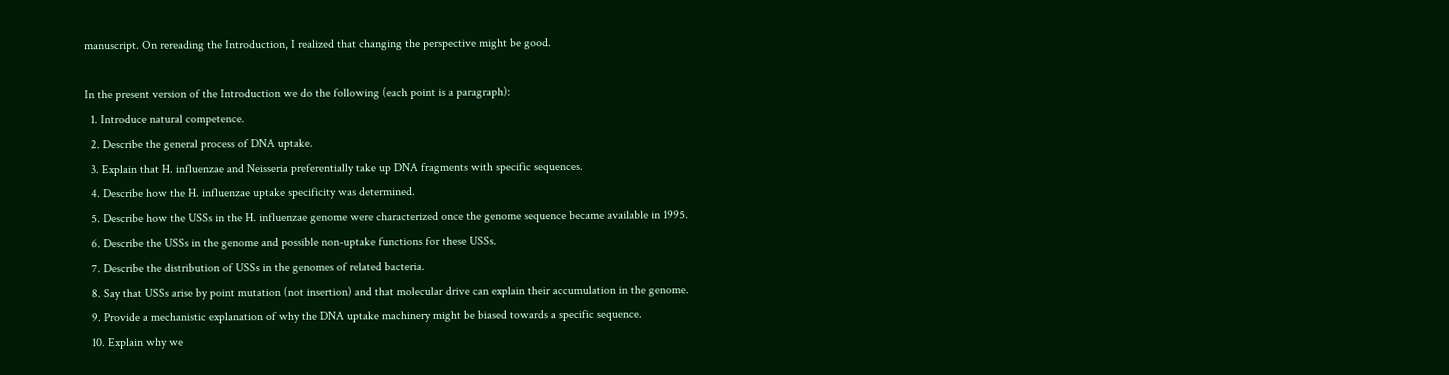manuscript. On rereading the Introduction, I realized that changing the perspective might be good.

In the present version of the Introduction we do the following (each point is a paragraph):
  1. Introduce natural competence.
  2. Describe the general process of DNA uptake.
  3. Explain that H. influenzae and Neisseria preferentially take up DNA fragments with specific sequences.
  4. Describe how the H. influenzae uptake specificity was determined.
  5. Describe how the USSs in the H. influenzae genome were characterized once the genome sequence became available in 1995.
  6. Describe the USSs in the genome and possible non-uptake functions for these USSs.
  7. Describe the distribution of USSs in the genomes of related bacteria.
  8. Say that USSs arise by point mutation (not insertion) and that molecular drive can explain their accumulation in the genome.
  9. Provide a mechanistic explanation of why the DNA uptake machinery might be biased towards a specific sequence.
  10. Explain why we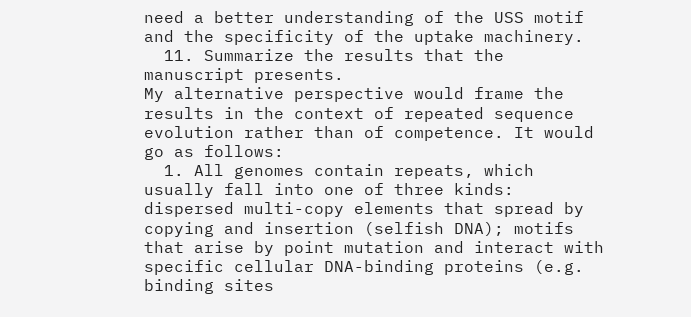need a better understanding of the USS motif and the specificity of the uptake machinery.
  11. Summarize the results that the manuscript presents.
My alternative perspective would frame the results in the context of repeated sequence evolution rather than of competence. It would go as follows:
  1. All genomes contain repeats, which usually fall into one of three kinds: dispersed multi-copy elements that spread by copying and insertion (selfish DNA); motifs that arise by point mutation and interact with specific cellular DNA-binding proteins (e.g. binding sites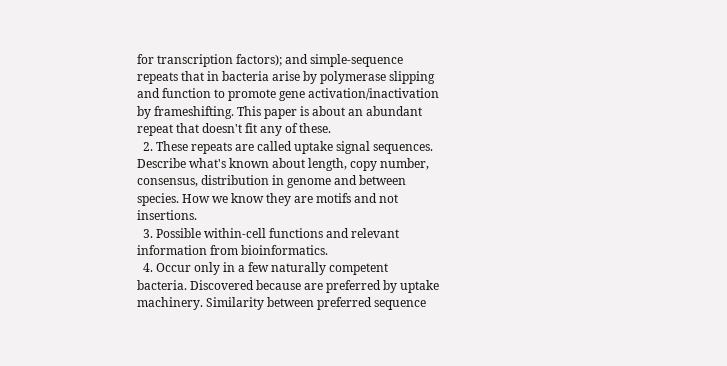for transcription factors); and simple-sequence repeats that in bacteria arise by polymerase slipping and function to promote gene activation/inactivation by frameshifting. This paper is about an abundant repeat that doesn't fit any of these.
  2. These repeats are called uptake signal sequences. Describe what's known about length, copy number, consensus, distribution in genome and between species. How we know they are motifs and not insertions.
  3. Possible within-cell functions and relevant information from bioinformatics.
  4. Occur only in a few naturally competent bacteria. Discovered because are preferred by uptake machinery. Similarity between preferred sequence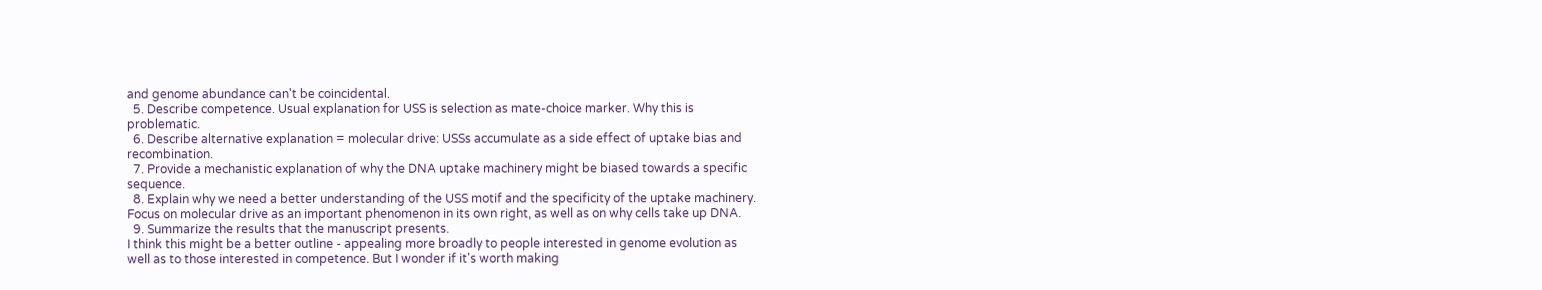and genome abundance can't be coincidental.
  5. Describe competence. Usual explanation for USS is selection as mate-choice marker. Why this is problematic.
  6. Describe alternative explanation = molecular drive: USSs accumulate as a side effect of uptake bias and recombination.
  7. Provide a mechanistic explanation of why the DNA uptake machinery might be biased towards a specific sequence.
  8. Explain why we need a better understanding of the USS motif and the specificity of the uptake machinery. Focus on molecular drive as an important phenomenon in its own right, as well as on why cells take up DNA.
  9. Summarize the results that the manuscript presents.
I think this might be a better outline - appealing more broadly to people interested in genome evolution as well as to those interested in competence. But I wonder if it's worth making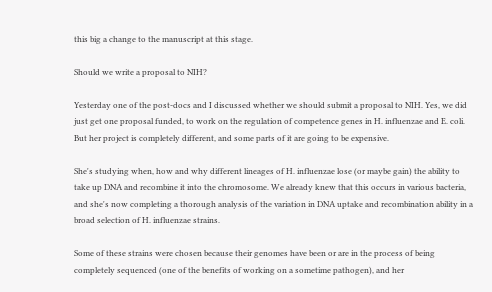this big a change to the manuscript at this stage.

Should we write a proposal to NIH?

Yesterday one of the post-docs and I discussed whether we should submit a proposal to NIH. Yes, we did just get one proposal funded, to work on the regulation of competence genes in H. influenzae and E. coli. But her project is completely different, and some parts of it are going to be expensive.

She's studying when, how and why different lineages of H. influenzae lose (or maybe gain) the ability to take up DNA and recombine it into the chromosome. We already knew that this occurs in various bacteria, and she's now completing a thorough analysis of the variation in DNA uptake and recombination ability in a broad selection of H. influenzae strains.

Some of these strains were chosen because their genomes have been or are in the process of being completely sequenced (one of the benefits of working on a sometime pathogen), and her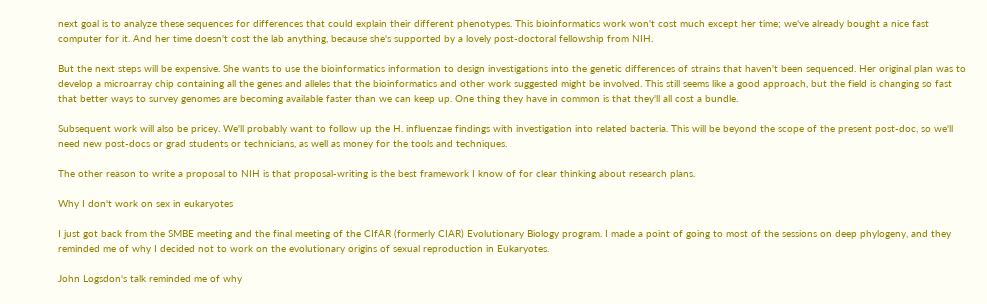next goal is to analyze these sequences for differences that could explain their different phenotypes. This bioinformatics work won't cost much except her time; we've already bought a nice fast computer for it. And her time doesn't cost the lab anything, because she's supported by a lovely post-doctoral fellowship from NIH.

But the next steps will be expensive. She wants to use the bioinformatics information to design investigations into the genetic differences of strains that haven't been sequenced. Her original plan was to develop a microarray chip containing all the genes and alleles that the bioinformatics and other work suggested might be involved. This still seems like a good approach, but the field is changing so fast that better ways to survey genomes are becoming available faster than we can keep up. One thing they have in common is that they'll all cost a bundle.

Subsequent work will also be pricey. We'll probably want to follow up the H. influenzae findings with investigation into related bacteria. This will be beyond the scope of the present post-doc, so we'll need new post-docs or grad students or technicians, as well as money for the tools and techniques.

The other reason to write a proposal to NIH is that proposal-writing is the best framework I know of for clear thinking about research plans.

Why I don't work on sex in eukaryotes

I just got back from the SMBE meeting and the final meeting of the CIfAR (formerly CIAR) Evolutionary Biology program. I made a point of going to most of the sessions on deep phylogeny, and they reminded me of why I decided not to work on the evolutionary origins of sexual reproduction in Eukaryotes.

John Logsdon's talk reminded me of why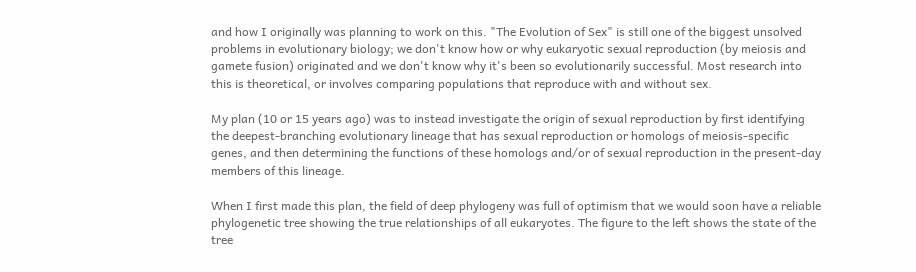and how I originally was planning to work on this. "The Evolution of Sex" is still one of the biggest unsolved problems in evolutionary biology; we don't know how or why eukaryotic sexual reproduction (by meiosis and gamete fusion) originated and we don't know why it's been so evolutionarily successful. Most research into this is theoretical, or involves comparing populations that reproduce with and without sex.

My plan (10 or 15 years ago) was to instead investigate the origin of sexual reproduction by first identifying the deepest-branching evolutionary lineage that has sexual reproduction or homologs of meiosis-specific genes, and then determining the functions of these homologs and/or of sexual reproduction in the present-day members of this lineage.

When I first made this plan, the field of deep phylogeny was full of optimism that we would soon have a reliable phylogenetic tree showing the true relationships of all eukaryotes. The figure to the left shows the state of the tree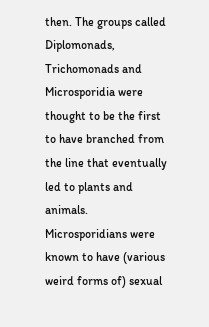then. The groups called Diplomonads, Trichomonads and Microsporidia were thought to be the first to have branched from the line that eventually led to plants and animals. Microsporidians were known to have (various weird forms of) sexual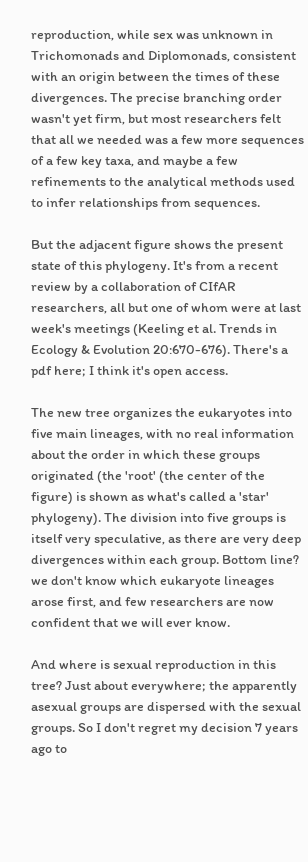reproduction, while sex was unknown in Trichomonads and Diplomonads, consistent with an origin between the times of these divergences. The precise branching order wasn't yet firm, but most researchers felt that all we needed was a few more sequences of a few key taxa, and maybe a few refinements to the analytical methods used to infer relationships from sequences.

But the adjacent figure shows the present state of this phylogeny. It's from a recent review by a collaboration of CIfAR researchers, all but one of whom were at last week's meetings (Keeling et al. Trends in Ecology & Evolution 20:670-676). There's a pdf here; I think it's open access.

The new tree organizes the eukaryotes into five main lineages, with no real information about the order in which these groups originated (the 'root' (the center of the figure) is shown as what's called a 'star' phylogeny). The division into five groups is itself very speculative, as there are very deep divergences within each group. Bottom line? we don't know which eukaryote lineages arose first, and few researchers are now confident that we will ever know.

And where is sexual reproduction in this tree? Just about everywhere; the apparently asexual groups are dispersed with the sexual groups. So I don't regret my decision 7 years ago to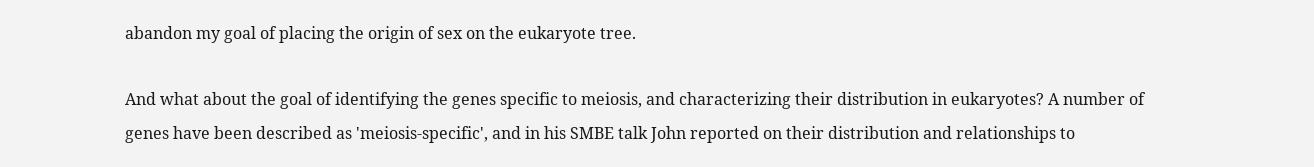abandon my goal of placing the origin of sex on the eukaryote tree.

And what about the goal of identifying the genes specific to meiosis, and characterizing their distribution in eukaryotes? A number of genes have been described as 'meiosis-specific', and in his SMBE talk John reported on their distribution and relationships to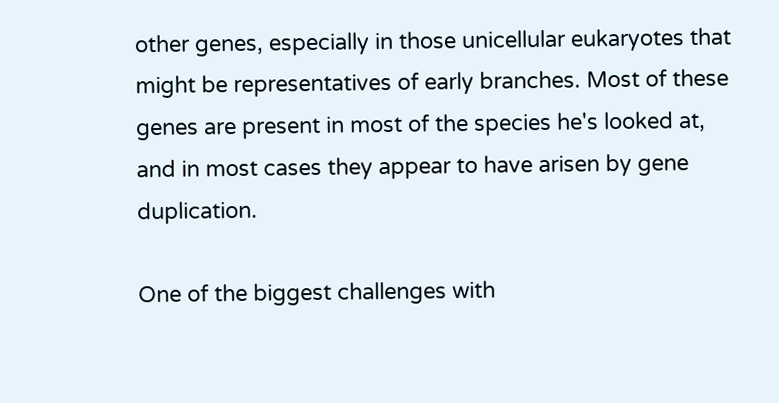other genes, especially in those unicellular eukaryotes that might be representatives of early branches. Most of these genes are present in most of the species he's looked at, and in most cases they appear to have arisen by gene duplication.

One of the biggest challenges with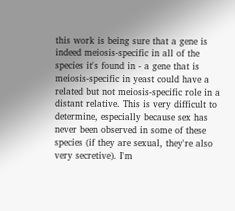this work is being sure that a gene is indeed meiosis-specific in all of the species it's found in - a gene that is meiosis-specific in yeast could have a related but not meiosis-specific role in a distant relative. This is very difficult to determine, especially because sex has never been observed in some of these species (if they are sexual, they're also very secretive). I'm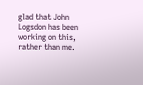glad that John Logsdon has been working on this, rather than me.